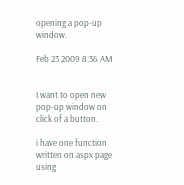opening a pop-up window.

Feb 23 2009 8:36 AM


I want to open new pop-up window on click of a button.

i have one function written on aspx page using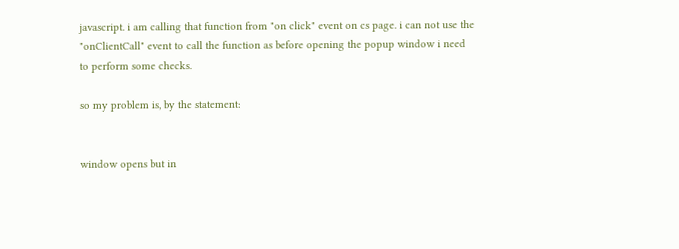javascript. i am calling that function from "on click" event on cs page. i can not use the "onClientCall" event to call the function as before opening the popup window i need to perform some checks.

so my problem is, by the statement:


window opens but in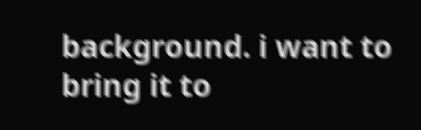background. i want to bring it to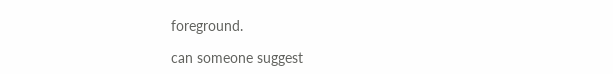foreground.

can someone suggest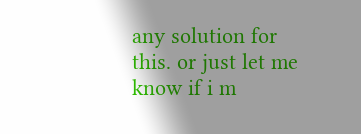any solution for this. or just let me know if i m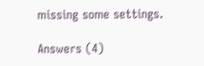missing some settings.

Answers (4)